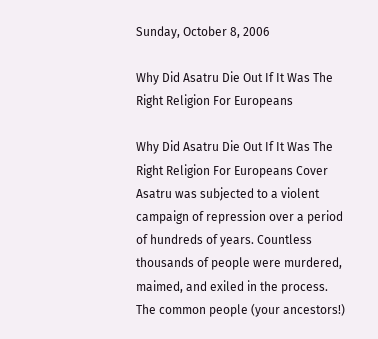Sunday, October 8, 2006

Why Did Asatru Die Out If It Was The Right Religion For Europeans

Why Did Asatru Die Out If It Was The Right Religion For Europeans Cover Asatru was subjected to a violent campaign of repression over a period of hundreds of years. Countless thousands of people were murdered, maimed, and exiled in the process. The common people (your ancestors!)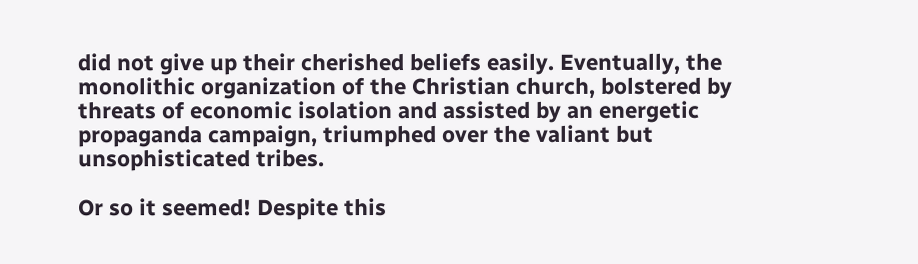did not give up their cherished beliefs easily. Eventually, the monolithic organization of the Christian church, bolstered by threats of economic isolation and assisted by an energetic propaganda campaign, triumphed over the valiant but unsophisticated tribes.

Or so it seemed! Despite this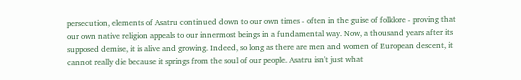persecution, elements of Asatru continued down to our own times - often in the guise of folklore - proving that our own native religion appeals to our innermost beings in a fundamental way. Now, a thousand years after its supposed demise, it is alive and growing. Indeed, so long as there are men and women of European descent, it cannot really die because it springs from the soul of our people. Asatru isn't just what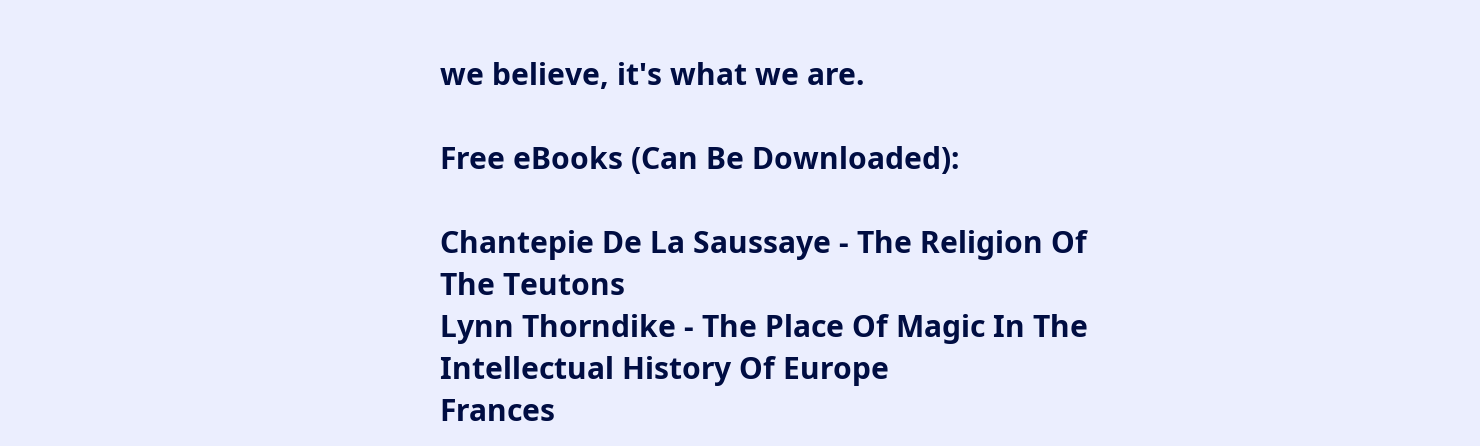we believe, it's what we are.

Free eBooks (Can Be Downloaded):

Chantepie De La Saussaye - The Religion Of The Teutons
Lynn Thorndike - The Place Of Magic In The Intellectual History Of Europe
Frances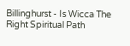Billinghurst - Is Wicca The Right Spiritual Path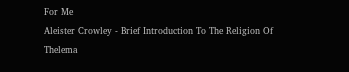For Me
Aleister Crowley - Brief Introduction To The Religion Of Thelema